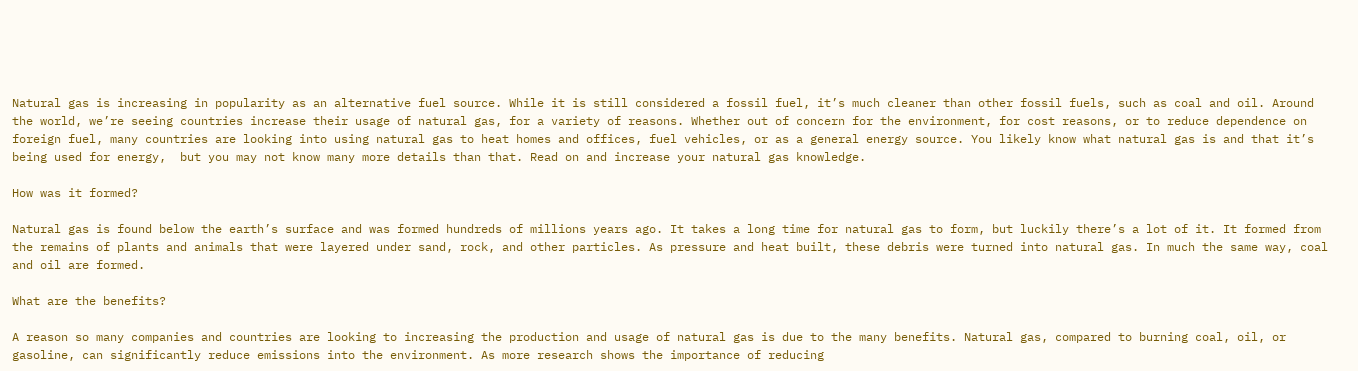Natural gas is increasing in popularity as an alternative fuel source. While it is still considered a fossil fuel, it’s much cleaner than other fossil fuels, such as coal and oil. Around the world, we’re seeing countries increase their usage of natural gas, for a variety of reasons. Whether out of concern for the environment, for cost reasons, or to reduce dependence on foreign fuel, many countries are looking into using natural gas to heat homes and offices, fuel vehicles, or as a general energy source. You likely know what natural gas is and that it’s being used for energy,  but you may not know many more details than that. Read on and increase your natural gas knowledge.

How was it formed?

Natural gas is found below the earth’s surface and was formed hundreds of millions years ago. It takes a long time for natural gas to form, but luckily there’s a lot of it. It formed from the remains of plants and animals that were layered under sand, rock, and other particles. As pressure and heat built, these debris were turned into natural gas. In much the same way, coal and oil are formed.

What are the benefits?

A reason so many companies and countries are looking to increasing the production and usage of natural gas is due to the many benefits. Natural gas, compared to burning coal, oil, or gasoline, can significantly reduce emissions into the environment. As more research shows the importance of reducing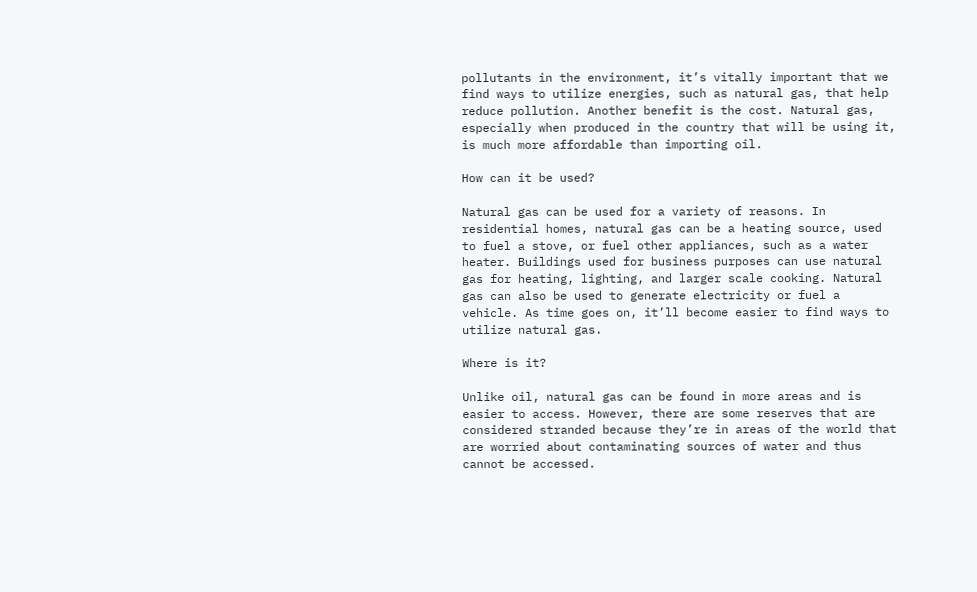pollutants in the environment, it’s vitally important that we find ways to utilize energies, such as natural gas, that help reduce pollution. Another benefit is the cost. Natural gas, especially when produced in the country that will be using it, is much more affordable than importing oil.

How can it be used?

Natural gas can be used for a variety of reasons. In residential homes, natural gas can be a heating source, used to fuel a stove, or fuel other appliances, such as a water heater. Buildings used for business purposes can use natural gas for heating, lighting, and larger scale cooking. Natural gas can also be used to generate electricity or fuel a vehicle. As time goes on, it’ll become easier to find ways to utilize natural gas.

Where is it?

Unlike oil, natural gas can be found in more areas and is easier to access. However, there are some reserves that are considered stranded because they’re in areas of the world that are worried about contaminating sources of water and thus cannot be accessed.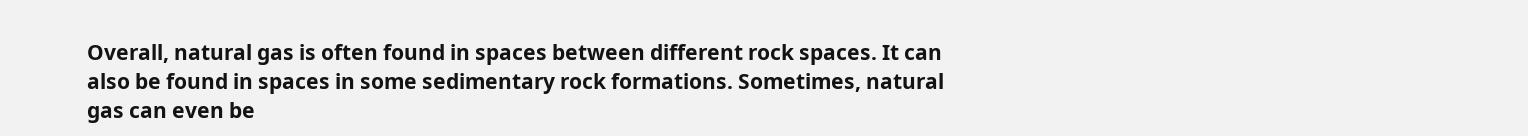Overall, natural gas is often found in spaces between different rock spaces. It can also be found in spaces in some sedimentary rock formations. Sometimes, natural gas can even be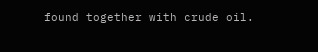found together with crude oil.